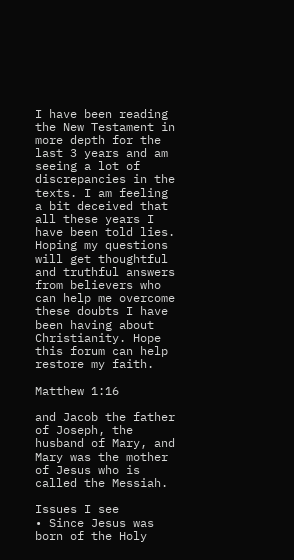I have been reading the New Testament in more depth for the last 3 years and am seeing a lot of discrepancies in the texts. I am feeling a bit deceived that all these years I have been told lies. Hoping my questions will get thoughtful and truthful answers from believers who can help me overcome these doubts I have been having about Christianity. Hope this forum can help restore my faith.

Matthew 1:16

and Jacob the father of Joseph, the husband of Mary, and Mary was the mother of Jesus who is called the Messiah.

Issues I see
• Since Jesus was born of the Holy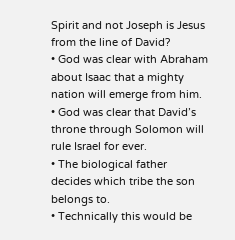Spirit and not Joseph is Jesus from the line of David?
• God was clear with Abraham about Isaac that a mighty nation will emerge from him.
• God was clear that David’s throne through Solomon will rule Israel for ever.
• The biological father decides which tribe the son belongs to.
• Technically this would be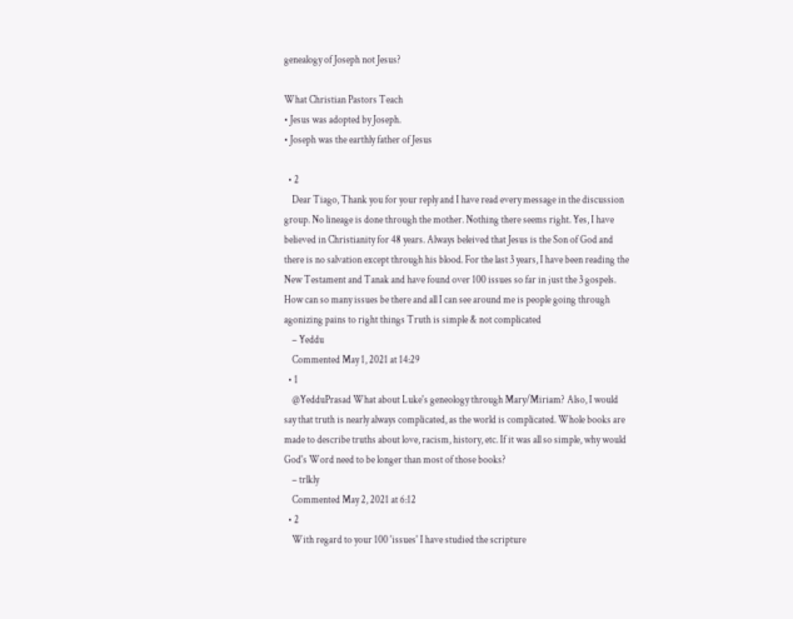genealogy of Joseph not Jesus?

What Christian Pastors Teach
• Jesus was adopted by Joseph.
• Joseph was the earthly father of Jesus

  • 2
    Dear Tiago, Thank you for your reply and I have read every message in the discussion group. No lineage is done through the mother. Nothing there seems right. Yes, I have believed in Christianity for 48 years. Always beleived that Jesus is the Son of God and there is no salvation except through his blood. For the last 3 years, I have been reading the New Testament and Tanak and have found over 100 issues so far in just the 3 gospels. How can so many issues be there and all I can see around me is people going through agonizing pains to right things Truth is simple & not complicated
    – Yeddu
    Commented May 1, 2021 at 14:29
  • 1
    @YedduPrasad What about Luke's geneology through Mary/Miriam? Also, I would say that truth is nearly always complicated, as the world is complicated. Whole books are made to describe truths about love, racism, history, etc. If it was all so simple, why would God's Word need to be longer than most of those books?
    – trlkly
    Commented May 2, 2021 at 6:12
  • 2
    With regard to your 100 'issues' I have studied the scripture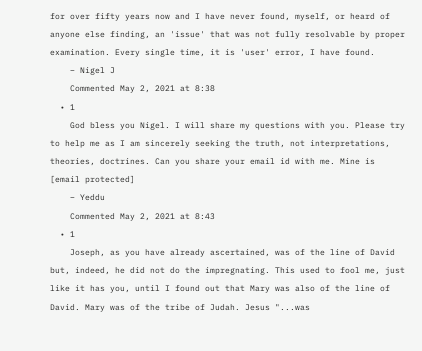for over fifty years now and I have never found, myself, or heard of anyone else finding, an 'issue' that was not fully resolvable by proper examination. Every single time, it is 'user' error, I have found.
    – Nigel J
    Commented May 2, 2021 at 8:38
  • 1
    God bless you Nigel. I will share my questions with you. Please try to help me as I am sincerely seeking the truth, not interpretations, theories, doctrines. Can you share your email id with me. Mine is [email protected]
    – Yeddu
    Commented May 2, 2021 at 8:43
  • 1
    Joseph, as you have already ascertained, was of the line of David but, indeed, he did not do the impregnating. This used to fool me, just like it has you, until I found out that Mary was also of the line of David. Mary was of the tribe of Judah. Jesus "...was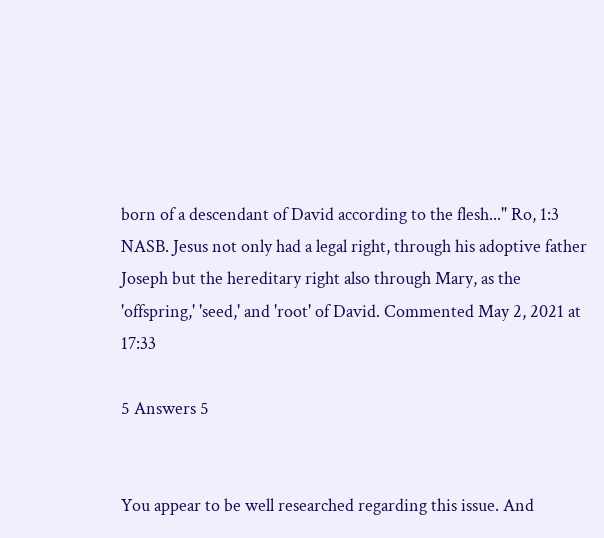born of a descendant of David according to the flesh..." Ro, 1:3 NASB. Jesus not only had a legal right, through his adoptive father Joseph but the hereditary right also through Mary, as the 'offspring,' 'seed,' and 'root' of David. Commented May 2, 2021 at 17:33

5 Answers 5


You appear to be well researched regarding this issue. And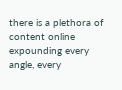there is a plethora of content online expounding every angle, every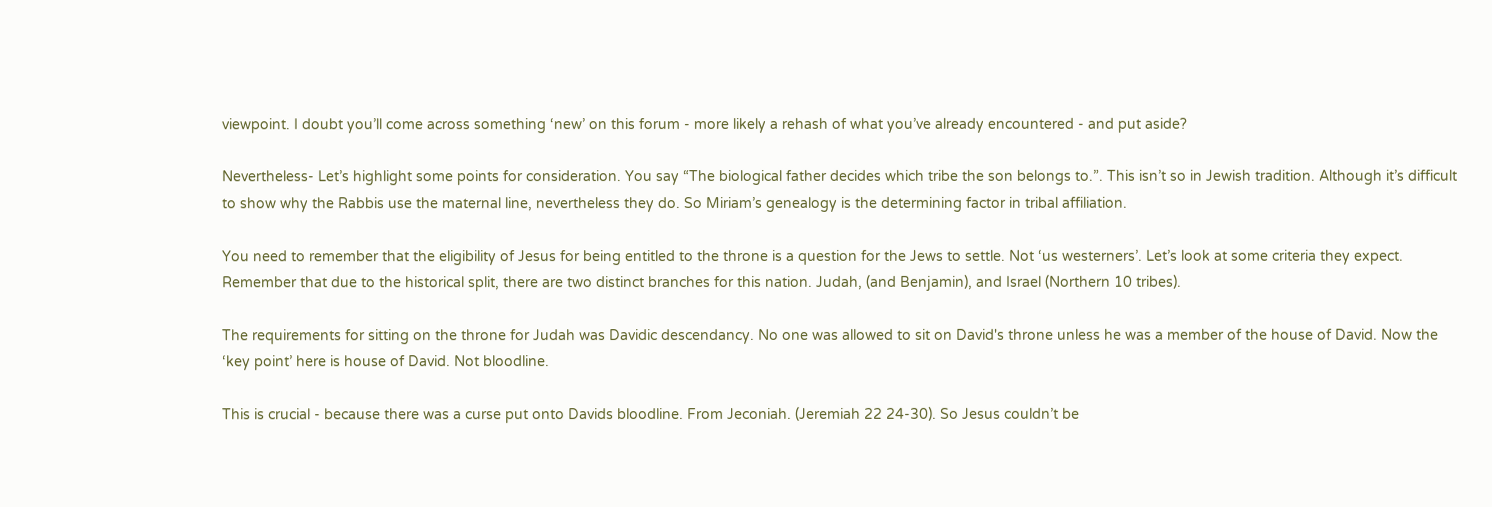viewpoint. I doubt you’ll come across something ‘new’ on this forum - more likely a rehash of what you’ve already encountered - and put aside?

Nevertheless- Let’s highlight some points for consideration. You say “The biological father decides which tribe the son belongs to.”. This isn’t so in Jewish tradition. Although it’s difficult to show why the Rabbis use the maternal line, nevertheless they do. So Miriam’s genealogy is the determining factor in tribal affiliation.

You need to remember that the eligibility of Jesus for being entitled to the throne is a question for the Jews to settle. Not ‘us westerners’. Let’s look at some criteria they expect. Remember that due to the historical split, there are two distinct branches for this nation. Judah, (and Benjamin), and Israel (Northern 10 tribes).

The requirements for sitting on the throne for Judah was Davidic descendancy. No one was allowed to sit on David's throne unless he was a member of the house of David. Now the ‘key point’ here is house of David. Not bloodline.

This is crucial - because there was a curse put onto Davids bloodline. From Jeconiah. (Jeremiah 22 24-30). So Jesus couldn’t be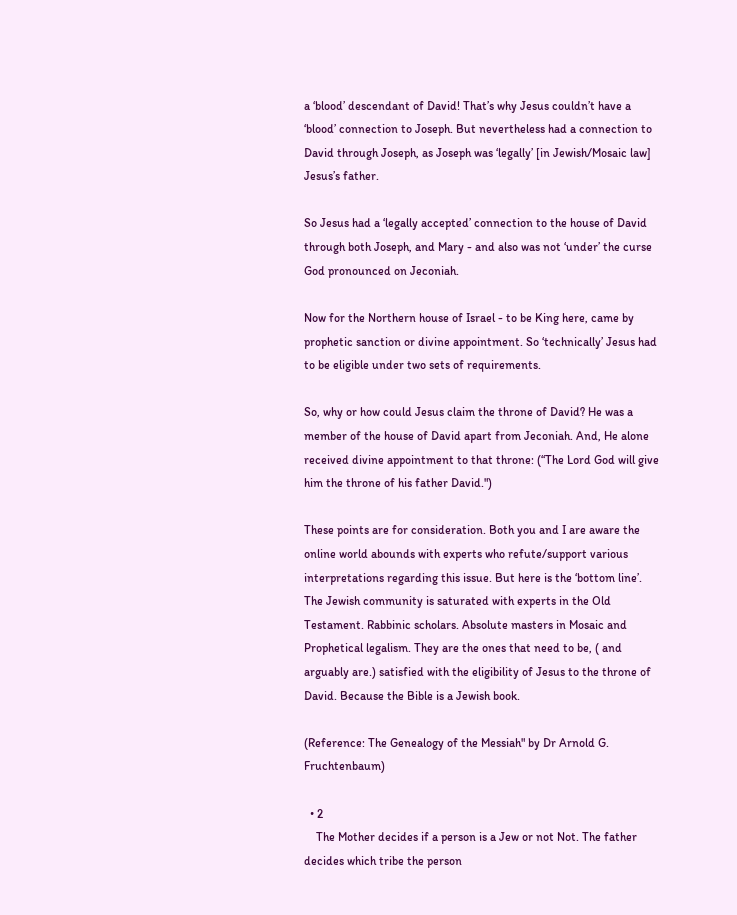a ‘blood’ descendant of David! That’s why Jesus couldn’t have a ‘blood’ connection to Joseph. But nevertheless had a connection to David through Joseph, as Joseph was ‘legally’ [in Jewish/Mosaic law] Jesus’s father.

So Jesus had a ‘legally accepted’ connection to the house of David through both Joseph, and Mary - and also was not ‘under’ the curse God pronounced on Jeconiah.

Now for the Northern house of Israel - to be King here, came by prophetic sanction or divine appointment. So ‘technically’ Jesus had to be eligible under two sets of requirements.

So, why or how could Jesus claim the throne of David? He was a member of the house of David apart from Jeconiah. And, He alone received divine appointment to that throne: (“The Lord God will give him the throne of his father David.")

These points are for consideration. Both you and I are aware the online world abounds with experts who refute/support various interpretations regarding this issue. But here is the ‘bottom line’. The Jewish community is saturated with experts in the Old Testament. Rabbinic scholars. Absolute masters in Mosaic and Prophetical legalism. They are the ones that need to be, ( and arguably are.) satisfied with the eligibility of Jesus to the throne of David. Because the Bible is a Jewish book.

(Reference: The Genealogy of the Messiah" by Dr Arnold G. Fruchtenbaum)

  • 2
    The Mother decides if a person is a Jew or not Not. The father decides which tribe the person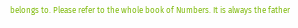belongs to. Please refer to the whole book of Numbers. It is always the father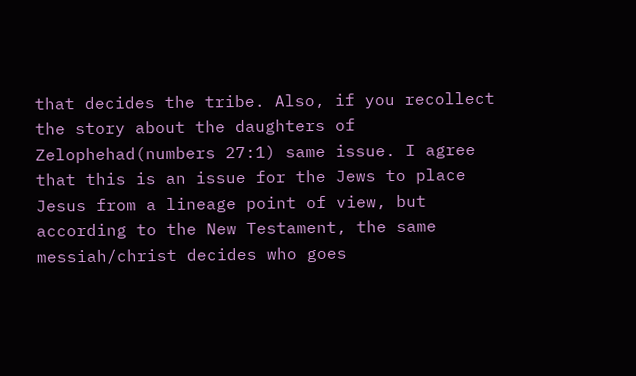that decides the tribe. Also, if you recollect the story about the daughters of Zelophehad(numbers 27:1) same issue. I agree that this is an issue for the Jews to place Jesus from a lineage point of view, but according to the New Testament, the same messiah/christ decides who goes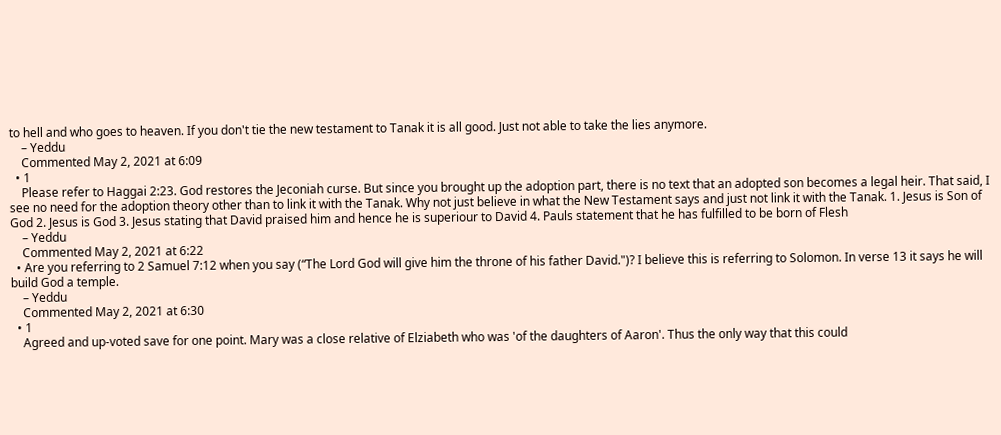to hell and who goes to heaven. If you don't tie the new testament to Tanak it is all good. Just not able to take the lies anymore.
    – Yeddu
    Commented May 2, 2021 at 6:09
  • 1
    Please refer to Haggai 2:23. God restores the Jeconiah curse. But since you brought up the adoption part, there is no text that an adopted son becomes a legal heir. That said, I see no need for the adoption theory other than to link it with the Tanak. Why not just believe in what the New Testament says and just not link it with the Tanak. 1. Jesus is Son of God 2. Jesus is God 3. Jesus stating that David praised him and hence he is superiour to David 4. Pauls statement that he has fulfilled to be born of Flesh
    – Yeddu
    Commented May 2, 2021 at 6:22
  • Are you referring to 2 Samuel 7:12 when you say (“The Lord God will give him the throne of his father David.")? I believe this is referring to Solomon. In verse 13 it says he will build God a temple.
    – Yeddu
    Commented May 2, 2021 at 6:30
  • 1
    Agreed and up-voted save for one point. Mary was a close relative of Elziabeth who was 'of the daughters of Aaron'. Thus the only way that this could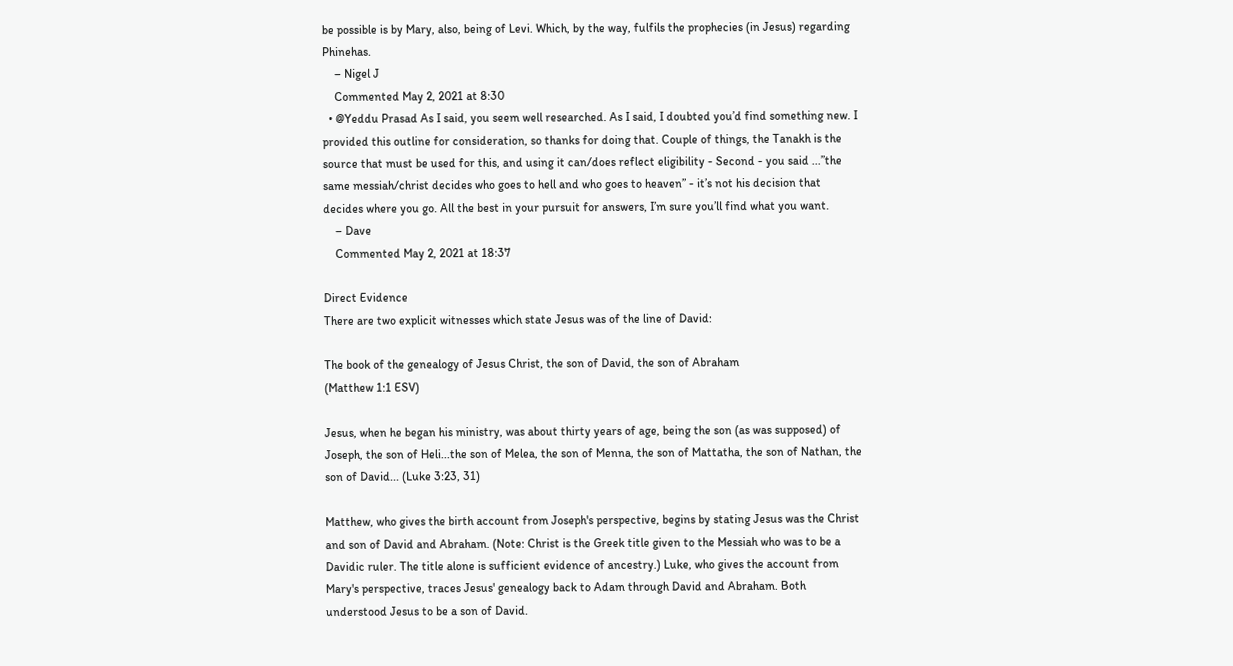be possible is by Mary, also, being of Levi. Which, by the way, fulfils the prophecies (in Jesus) regarding Phinehas.
    – Nigel J
    Commented May 2, 2021 at 8:30
  • @Yeddu Prasad As I said, you seem well researched. As I said, I doubted you’d find something new. I provided this outline for consideration, so thanks for doing that. Couple of things, the Tanakh is the source that must be used for this, and using it can/does reflect eligibility - Second - you said ...”the same messiah/christ decides who goes to hell and who goes to heaven” - it’s not his decision that decides where you go. All the best in your pursuit for answers, I’m sure you’ll find what you want.
    – Dave
    Commented May 2, 2021 at 18:37

Direct Evidence
There are two explicit witnesses which state Jesus was of the line of David:

The book of the genealogy of Jesus Christ, the son of David, the son of Abraham
(Matthew 1:1 ESV)

Jesus, when he began his ministry, was about thirty years of age, being the son (as was supposed) of Joseph, the son of Heli...the son of Melea, the son of Menna, the son of Mattatha, the son of Nathan, the son of David... (Luke 3:23, 31)

Matthew, who gives the birth account from Joseph's perspective, begins by stating Jesus was the Christ and son of David and Abraham. (Note: Christ is the Greek title given to the Messiah who was to be a Davidic ruler. The title alone is sufficient evidence of ancestry.) Luke, who gives the account from Mary's perspective, traces Jesus' genealogy back to Adam through David and Abraham. Both understood Jesus to be a son of David.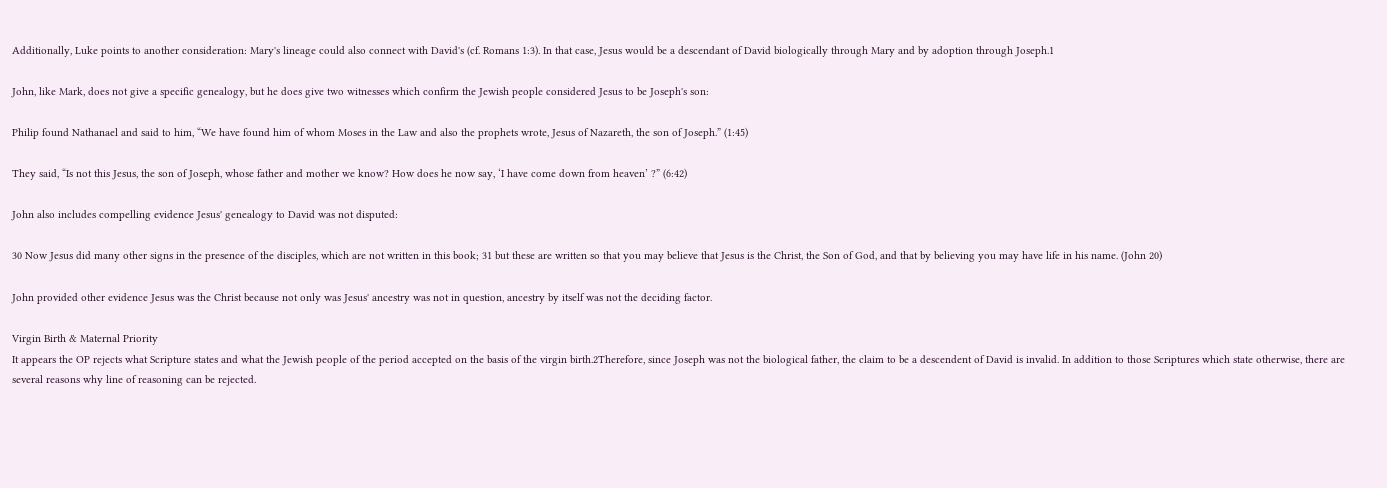Additionally, Luke points to another consideration: Mary's lineage could also connect with David's (cf. Romans 1:3). In that case, Jesus would be a descendant of David biologically through Mary and by adoption through Joseph.1

John, like Mark, does not give a specific genealogy, but he does give two witnesses which confirm the Jewish people considered Jesus to be Joseph's son:

Philip found Nathanael and said to him, “We have found him of whom Moses in the Law and also the prophets wrote, Jesus of Nazareth, the son of Joseph.” (1:45)

They said, “Is not this Jesus, the son of Joseph, whose father and mother we know? How does he now say, ‘I have come down from heaven’ ?” (6:42)

John also includes compelling evidence Jesus' genealogy to David was not disputed:

30 Now Jesus did many other signs in the presence of the disciples, which are not written in this book; 31 but these are written so that you may believe that Jesus is the Christ, the Son of God, and that by believing you may have life in his name. (John 20)

John provided other evidence Jesus was the Christ because not only was Jesus' ancestry was not in question, ancestry by itself was not the deciding factor.

Virgin Birth & Maternal Priority
It appears the OP rejects what Scripture states and what the Jewish people of the period accepted on the basis of the virgin birth.2Therefore, since Joseph was not the biological father, the claim to be a descendent of David is invalid. In addition to those Scriptures which state otherwise, there are several reasons why line of reasoning can be rejected.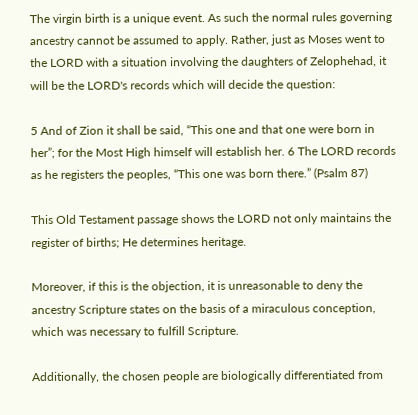The virgin birth is a unique event. As such the normal rules governing ancestry cannot be assumed to apply. Rather, just as Moses went to the LORD with a situation involving the daughters of Zelophehad, it will be the LORD's records which will decide the question:

5 And of Zion it shall be said, “This one and that one were born in her”; for the Most High himself will establish her. 6 The LORD records as he registers the peoples, “This one was born there.” (Psalm 87)

This Old Testament passage shows the LORD not only maintains the register of births; He determines heritage.

Moreover, if this is the objection, it is unreasonable to deny the ancestry Scripture states on the basis of a miraculous conception, which was necessary to fulfill Scripture.

Additionally, the chosen people are biologically differentiated from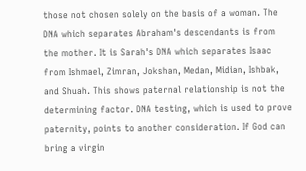those not chosen solely on the basis of a woman. The DNA which separates Abraham's descendants is from the mother. It is Sarah's DNA which separates Isaac from Ishmael, Zimran, Jokshan, Medan, Midian, Ishbak, and Shuah. This shows paternal relationship is not the determining factor. DNA testing, which is used to prove paternity, points to another consideration. If God can bring a virgin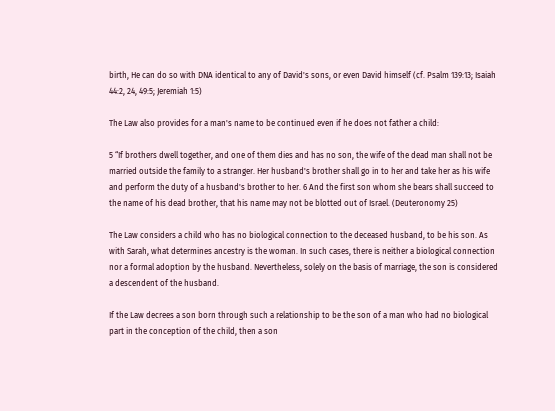birth, He can do so with DNA identical to any of David's sons, or even David himself (cf. Psalm 139:13; Isaiah 44:2, 24, 49:5; Jeremiah 1:5)

The Law also provides for a man's name to be continued even if he does not father a child:

5 “If brothers dwell together, and one of them dies and has no son, the wife of the dead man shall not be married outside the family to a stranger. Her husband's brother shall go in to her and take her as his wife and perform the duty of a husband's brother to her. 6 And the first son whom she bears shall succeed to the name of his dead brother, that his name may not be blotted out of Israel. (Deuteronomy 25)

The Law considers a child who has no biological connection to the deceased husband, to be his son. As with Sarah, what determines ancestry is the woman. In such cases, there is neither a biological connection nor a formal adoption by the husband. Nevertheless, solely on the basis of marriage, the son is considered a descendent of the husband.

If the Law decrees a son born through such a relationship to be the son of a man who had no biological part in the conception of the child, then a son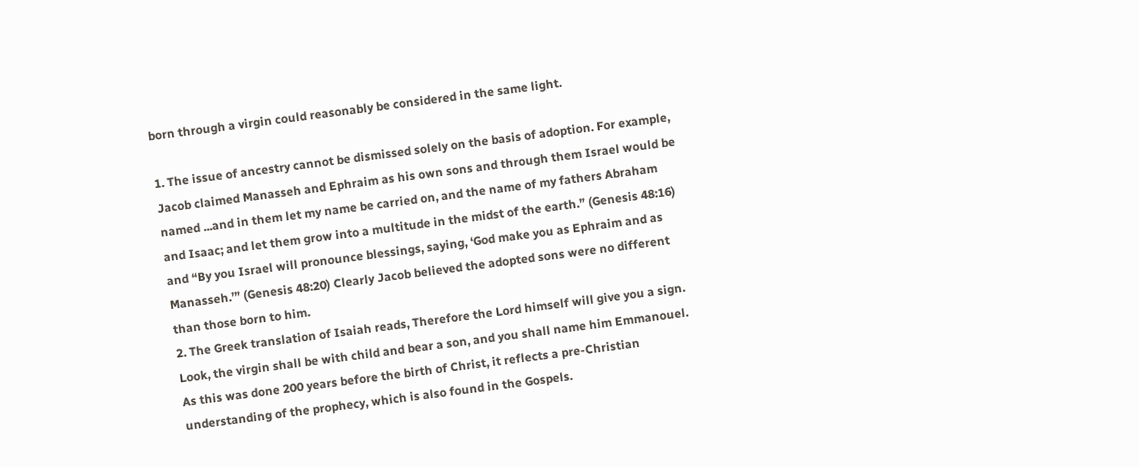born through a virgin could reasonably be considered in the same light.

1. The issue of ancestry cannot be dismissed solely on the basis of adoption. For example, Jacob claimed Manasseh and Ephraim as his own sons and through them Israel would be named ...and in them let my name be carried on, and the name of my fathers Abraham and Isaac; and let them grow into a multitude in the midst of the earth.” (Genesis 48:16) and “By you Israel will pronounce blessings, saying, ‘God make you as Ephraim and as Manasseh.’” (Genesis 48:20) Clearly Jacob believed the adopted sons were no different than those born to him.
2. The Greek translation of Isaiah reads, Therefore the Lord himself will give you a sign. Look, the virgin shall be with child and bear a son, and you shall name him Emmanouel. As this was done 200 years before the birth of Christ, it reflects a pre-Christian understanding of the prophecy, which is also found in the Gospels.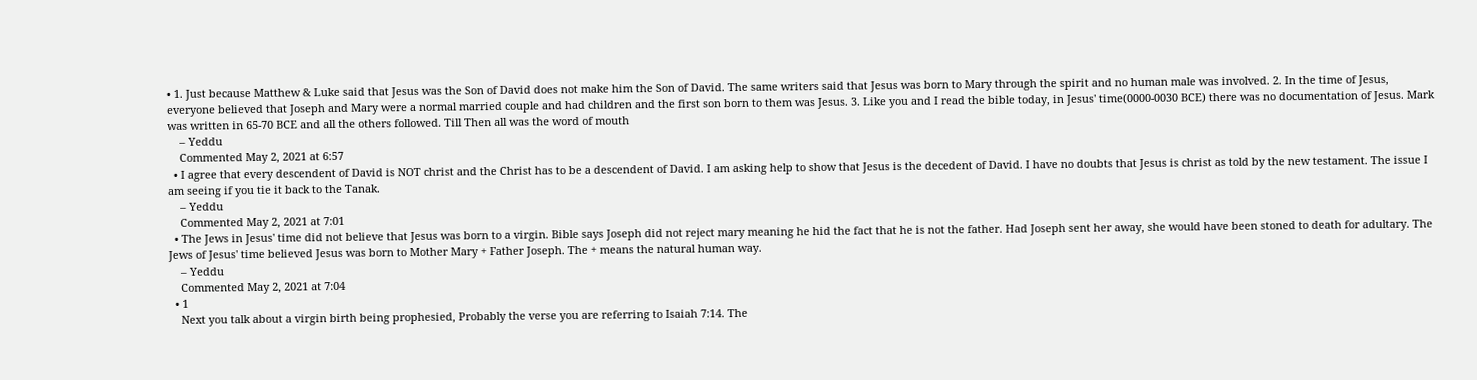• 1. Just because Matthew & Luke said that Jesus was the Son of David does not make him the Son of David. The same writers said that Jesus was born to Mary through the spirit and no human male was involved. 2. In the time of Jesus, everyone believed that Joseph and Mary were a normal married couple and had children and the first son born to them was Jesus. 3. Like you and I read the bible today, in Jesus' time(0000-0030 BCE) there was no documentation of Jesus. Mark was written in 65-70 BCE and all the others followed. Till Then all was the word of mouth
    – Yeddu
    Commented May 2, 2021 at 6:57
  • I agree that every descendent of David is NOT christ and the Christ has to be a descendent of David. I am asking help to show that Jesus is the decedent of David. I have no doubts that Jesus is christ as told by the new testament. The issue I am seeing if you tie it back to the Tanak.
    – Yeddu
    Commented May 2, 2021 at 7:01
  • The Jews in Jesus' time did not believe that Jesus was born to a virgin. Bible says Joseph did not reject mary meaning he hid the fact that he is not the father. Had Joseph sent her away, she would have been stoned to death for adultary. The Jews of Jesus' time believed Jesus was born to Mother Mary + Father Joseph. The + means the natural human way.
    – Yeddu
    Commented May 2, 2021 at 7:04
  • 1
    Next you talk about a virgin birth being prophesied, Probably the verse you are referring to Isaiah 7:14. The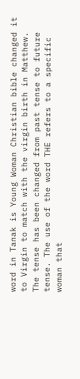word in Tanak is Young Woman Christian bible changed it to Virgin to match with the virgin birth in Matthew. The tense has been changed from past tense to future tense. The use of the word THE refers to a specific woman that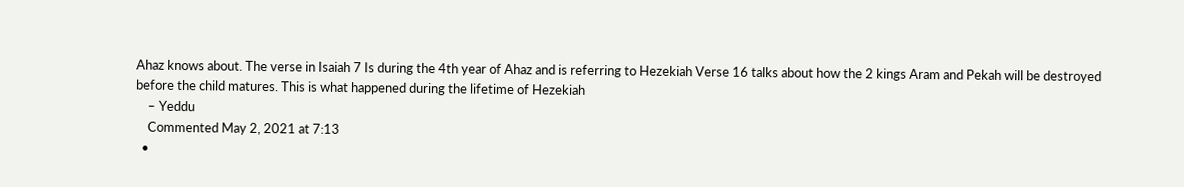Ahaz knows about. The verse in Isaiah 7 Is during the 4th year of Ahaz and is referring to Hezekiah Verse 16 talks about how the 2 kings Aram and Pekah will be destroyed before the child matures. This is what happened during the lifetime of Hezekiah
    – Yeddu
    Commented May 2, 2021 at 7:13
  •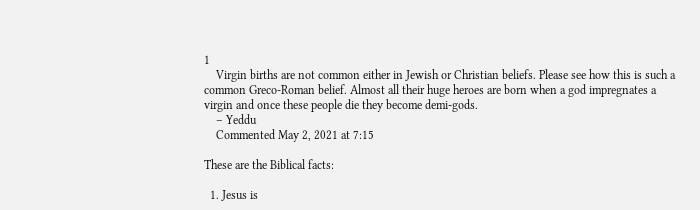1
    Virgin births are not common either in Jewish or Christian beliefs. Please see how this is such a common Greco-Roman belief. Almost all their huge heroes are born when a god impregnates a virgin and once these people die they become demi-gods.
    – Yeddu
    Commented May 2, 2021 at 7:15

These are the Biblical facts:

  1. Jesus is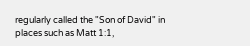regularly called the "Son of David" in places such as Matt 1:1,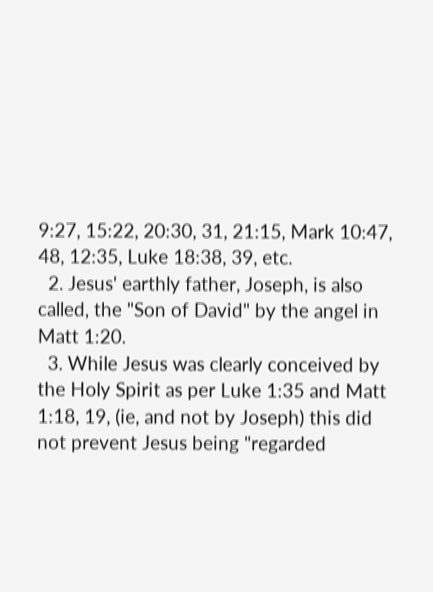9:27, 15:22, 20:30, 31, 21:15, Mark 10:47, 48, 12:35, Luke 18:38, 39, etc.
  2. Jesus' earthly father, Joseph, is also called, the "Son of David" by the angel in Matt 1:20.
  3. While Jesus was clearly conceived by the Holy Spirit as per Luke 1:35 and Matt 1:18, 19, (ie, and not by Joseph) this did not prevent Jesus being "regarded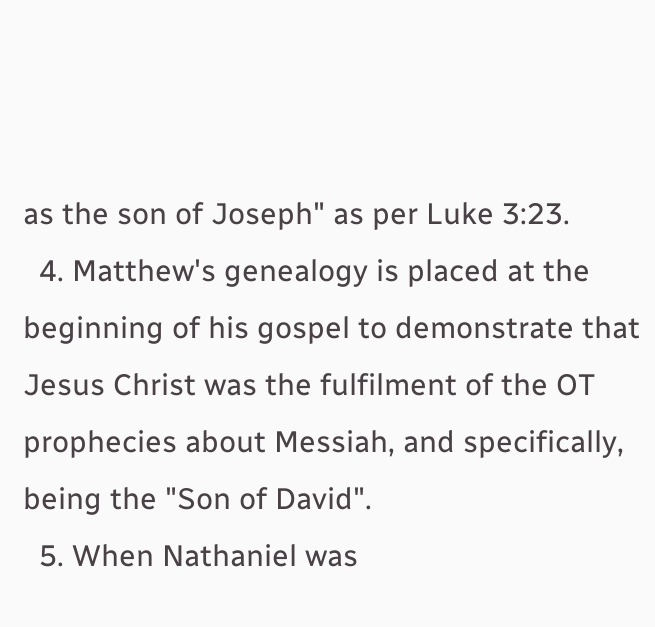as the son of Joseph" as per Luke 3:23.
  4. Matthew's genealogy is placed at the beginning of his gospel to demonstrate that Jesus Christ was the fulfilment of the OT prophecies about Messiah, and specifically, being the "Son of David".
  5. When Nathaniel was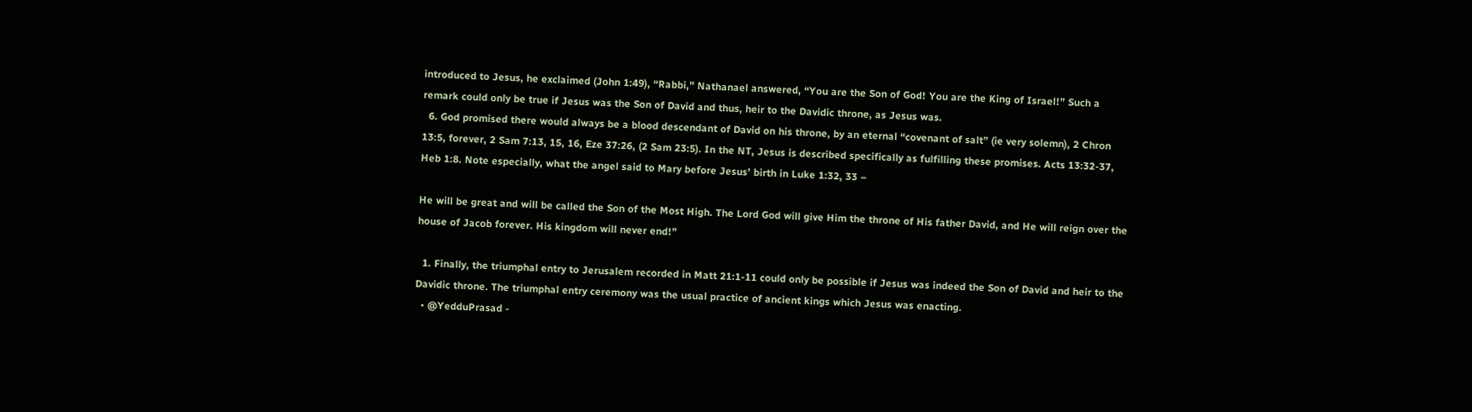introduced to Jesus, he exclaimed (John 1:49), “Rabbi,” Nathanael answered, “You are the Son of God! You are the King of Israel!” Such a remark could only be true if Jesus was the Son of David and thus, heir to the Davidic throne, as Jesus was.
  6. God promised there would always be a blood descendant of David on his throne, by an eternal “covenant of salt” (ie very solemn), 2 Chron 13:5, forever, 2 Sam 7:13, 15, 16, Eze 37:26, (2 Sam 23:5). In the NT, Jesus is described specifically as fulfilling these promises. Acts 13:32-37, Heb 1:8. Note especially, what the angel said to Mary before Jesus’ birth in Luke 1:32, 33 –

He will be great and will be called the Son of the Most High. The Lord God will give Him the throne of His father David, and He will reign over the house of Jacob forever. His kingdom will never end!”

  1. Finally, the triumphal entry to Jerusalem recorded in Matt 21:1-11 could only be possible if Jesus was indeed the Son of David and heir to the Davidic throne. The triumphal entry ceremony was the usual practice of ancient kings which Jesus was enacting.
  • @YedduPrasad -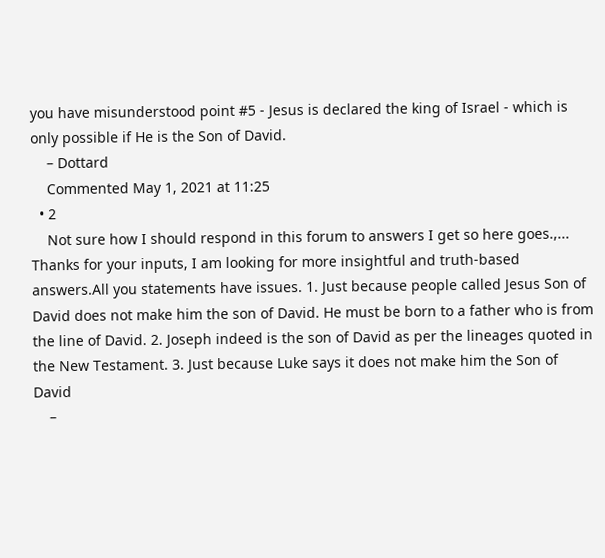you have misunderstood point #5 - Jesus is declared the king of Israel - which is only possible if He is the Son of David.
    – Dottard
    Commented May 1, 2021 at 11:25
  • 2
    Not sure how I should respond in this forum to answers I get so here goes.,... Thanks for your inputs, I am looking for more insightful and truth-based answers.All you statements have issues. 1. Just because people called Jesus Son of David does not make him the son of David. He must be born to a father who is from the line of David. 2. Joseph indeed is the son of David as per the lineages quoted in the New Testament. 3. Just because Luke says it does not make him the Son of David
    –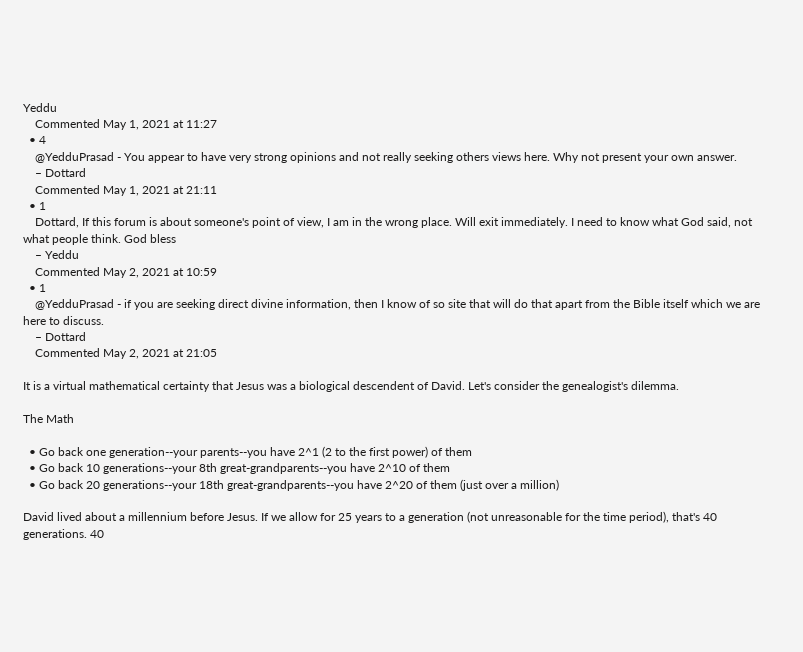Yeddu
    Commented May 1, 2021 at 11:27
  • 4
    @YedduPrasad - You appear to have very strong opinions and not really seeking others views here. Why not present your own answer.
    – Dottard
    Commented May 1, 2021 at 21:11
  • 1
    Dottard, If this forum is about someone's point of view, I am in the wrong place. Will exit immediately. I need to know what God said, not what people think. God bless
    – Yeddu
    Commented May 2, 2021 at 10:59
  • 1
    @YedduPrasad - if you are seeking direct divine information, then I know of so site that will do that apart from the Bible itself which we are here to discuss.
    – Dottard
    Commented May 2, 2021 at 21:05

It is a virtual mathematical certainty that Jesus was a biological descendent of David. Let's consider the genealogist's dilemma.

The Math

  • Go back one generation--your parents--you have 2^1 (2 to the first power) of them
  • Go back 10 generations--your 8th great-grandparents--you have 2^10 of them
  • Go back 20 generations--your 18th great-grandparents--you have 2^20 of them (just over a million)

David lived about a millennium before Jesus. If we allow for 25 years to a generation (not unreasonable for the time period), that's 40 generations. 40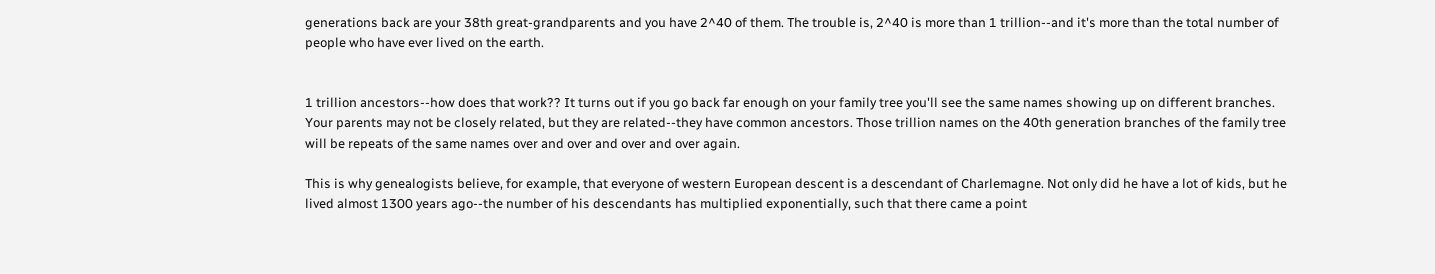generations back are your 38th great-grandparents and you have 2^40 of them. The trouble is, 2^40 is more than 1 trillion--and it's more than the total number of people who have ever lived on the earth.


1 trillion ancestors--how does that work?? It turns out if you go back far enough on your family tree you'll see the same names showing up on different branches. Your parents may not be closely related, but they are related--they have common ancestors. Those trillion names on the 40th generation branches of the family tree will be repeats of the same names over and over and over and over again.

This is why genealogists believe, for example, that everyone of western European descent is a descendant of Charlemagne. Not only did he have a lot of kids, but he lived almost 1300 years ago--the number of his descendants has multiplied exponentially, such that there came a point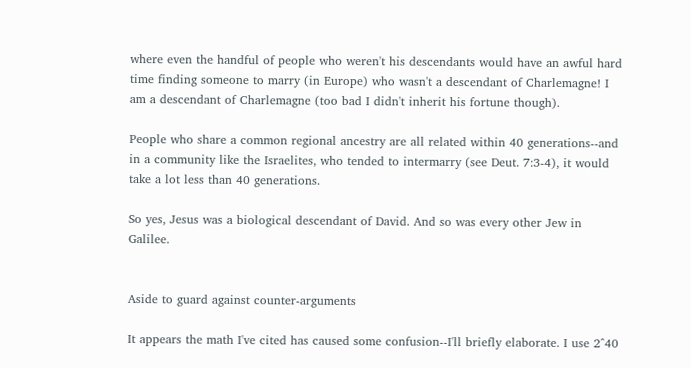where even the handful of people who weren't his descendants would have an awful hard time finding someone to marry (in Europe) who wasn't a descendant of Charlemagne! I am a descendant of Charlemagne (too bad I didn't inherit his fortune though).

People who share a common regional ancestry are all related within 40 generations--and in a community like the Israelites, who tended to intermarry (see Deut. 7:3-4), it would take a lot less than 40 generations.

So yes, Jesus was a biological descendant of David. And so was every other Jew in Galilee.


Aside to guard against counter-arguments

It appears the math I've cited has caused some confusion--I'll briefly elaborate. I use 2^40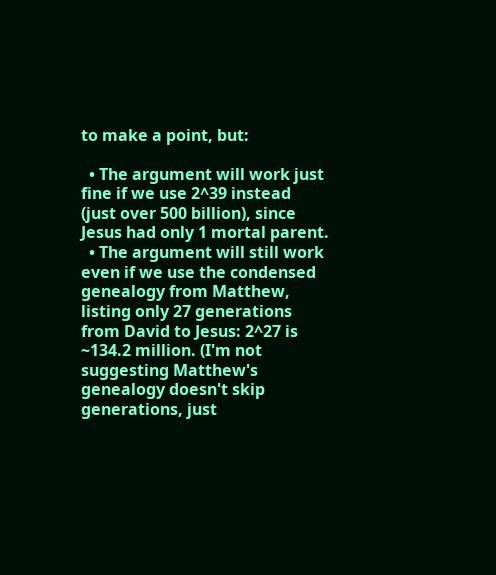to make a point, but:

  • The argument will work just fine if we use 2^39 instead (just over 500 billion), since Jesus had only 1 mortal parent.
  • The argument will still work even if we use the condensed genealogy from Matthew, listing only 27 generations from David to Jesus: 2^27 is ~134.2 million. (I'm not suggesting Matthew's genealogy doesn't skip generations, just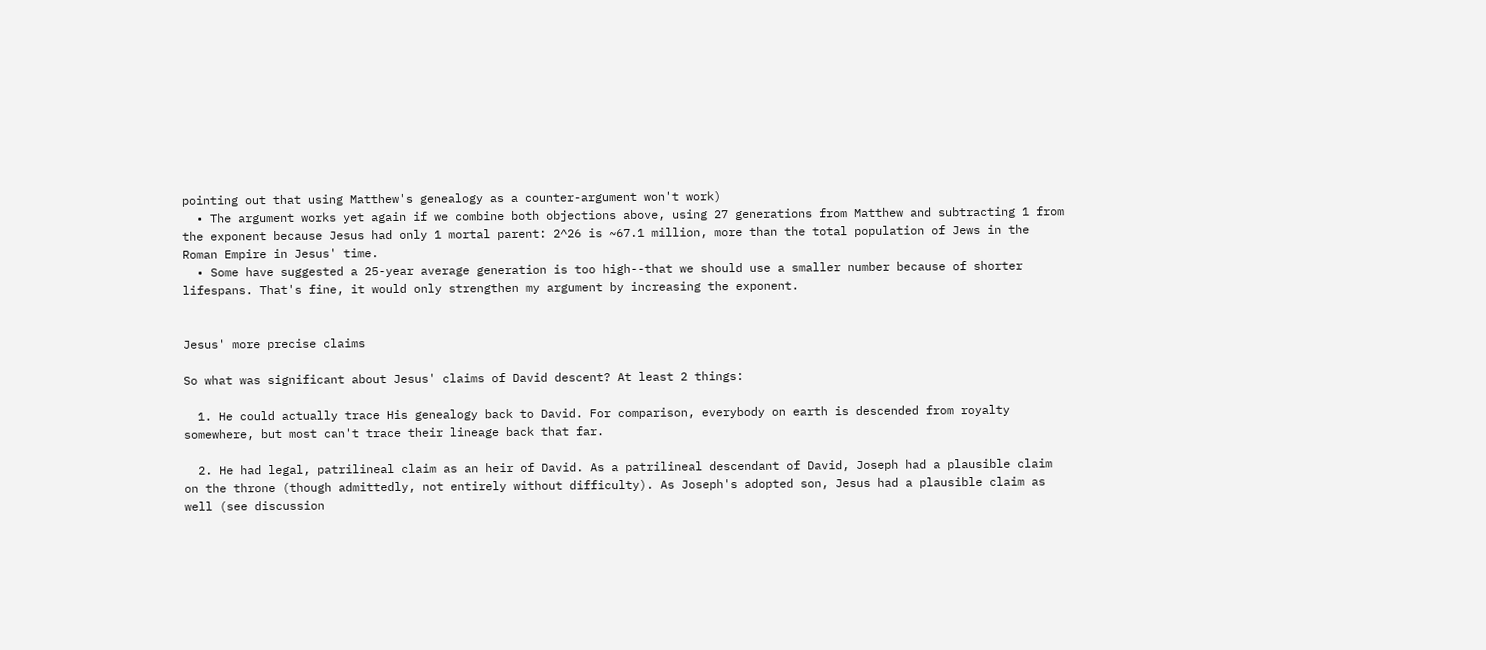pointing out that using Matthew's genealogy as a counter-argument won't work)
  • The argument works yet again if we combine both objections above, using 27 generations from Matthew and subtracting 1 from the exponent because Jesus had only 1 mortal parent: 2^26 is ~67.1 million, more than the total population of Jews in the Roman Empire in Jesus' time.
  • Some have suggested a 25-year average generation is too high--that we should use a smaller number because of shorter lifespans. That's fine, it would only strengthen my argument by increasing the exponent.


Jesus' more precise claims

So what was significant about Jesus' claims of David descent? At least 2 things:

  1. He could actually trace His genealogy back to David. For comparison, everybody on earth is descended from royalty somewhere, but most can't trace their lineage back that far.

  2. He had legal, patrilineal claim as an heir of David. As a patrilineal descendant of David, Joseph had a plausible claim on the throne (though admittedly, not entirely without difficulty). As Joseph's adopted son, Jesus had a plausible claim as well (see discussion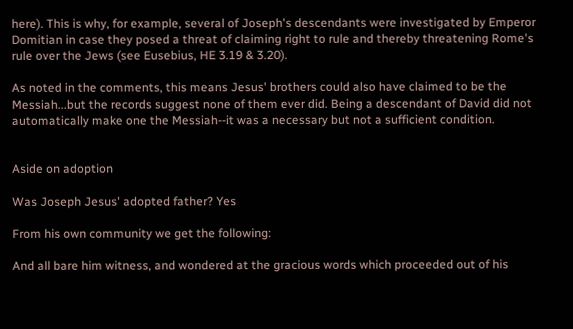here). This is why, for example, several of Joseph's descendants were investigated by Emperor Domitian in case they posed a threat of claiming right to rule and thereby threatening Rome's rule over the Jews (see Eusebius, HE 3.19 & 3.20).

As noted in the comments, this means Jesus' brothers could also have claimed to be the Messiah...but the records suggest none of them ever did. Being a descendant of David did not automatically make one the Messiah--it was a necessary but not a sufficient condition.


Aside on adoption

Was Joseph Jesus' adopted father? Yes

From his own community we get the following:

And all bare him witness, and wondered at the gracious words which proceeded out of his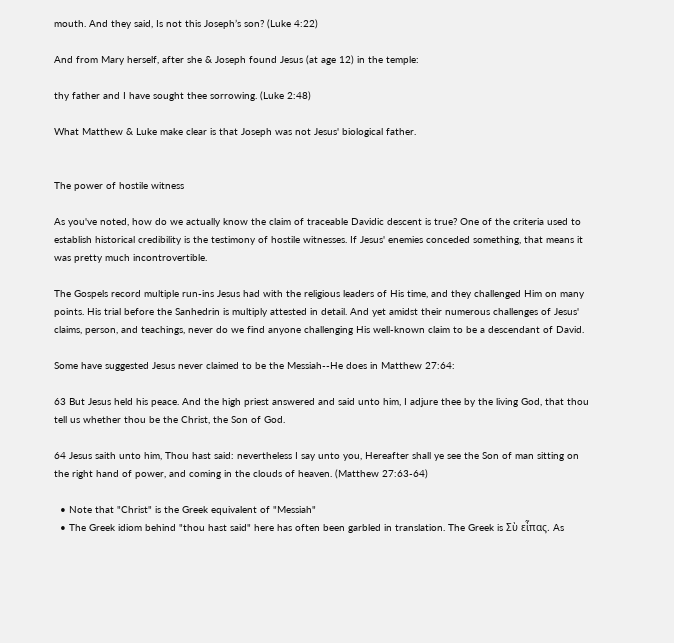mouth. And they said, Is not this Joseph’s son? (Luke 4:22)

And from Mary herself, after she & Joseph found Jesus (at age 12) in the temple:

thy father and I have sought thee sorrowing. (Luke 2:48)

What Matthew & Luke make clear is that Joseph was not Jesus' biological father.


The power of hostile witness

As you've noted, how do we actually know the claim of traceable Davidic descent is true? One of the criteria used to establish historical credibility is the testimony of hostile witnesses. If Jesus' enemies conceded something, that means it was pretty much incontrovertible.

The Gospels record multiple run-ins Jesus had with the religious leaders of His time, and they challenged Him on many points. His trial before the Sanhedrin is multiply attested in detail. And yet amidst their numerous challenges of Jesus' claims, person, and teachings, never do we find anyone challenging His well-known claim to be a descendant of David.

Some have suggested Jesus never claimed to be the Messiah--He does in Matthew 27:64:

63 But Jesus held his peace. And the high priest answered and said unto him, I adjure thee by the living God, that thou tell us whether thou be the Christ, the Son of God.

64 Jesus saith unto him, Thou hast said: nevertheless I say unto you, Hereafter shall ye see the Son of man sitting on the right hand of power, and coming in the clouds of heaven. (Matthew 27:63-64)

  • Note that "Christ" is the Greek equivalent of "Messiah"
  • The Greek idiom behind "thou hast said" here has often been garbled in translation. The Greek is Σὺ εἶπας. As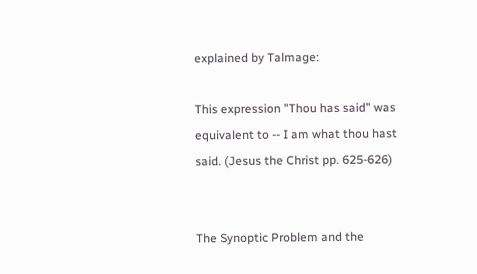explained by Talmage:

This expression "Thou has said" was equivalent to -- I am what thou hast said. (Jesus the Christ pp. 625-626)


The Synoptic Problem and the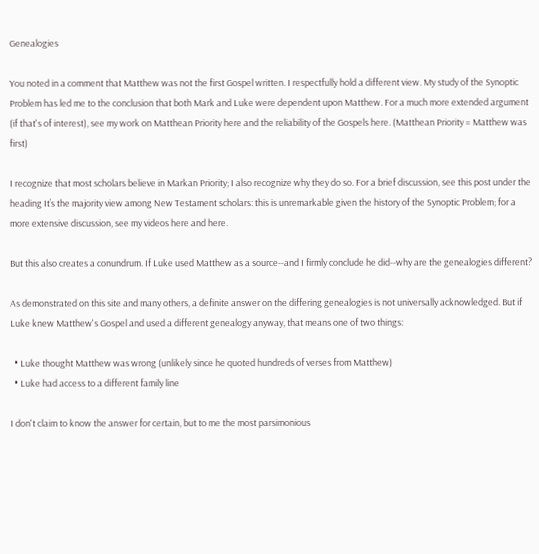Genealogies

You noted in a comment that Matthew was not the first Gospel written. I respectfully hold a different view. My study of the Synoptic Problem has led me to the conclusion that both Mark and Luke were dependent upon Matthew. For a much more extended argument (if that's of interest), see my work on Matthean Priority here and the reliability of the Gospels here. (Matthean Priority = Matthew was first)

I recognize that most scholars believe in Markan Priority; I also recognize why they do so. For a brief discussion, see this post under the heading It’s the majority view among New Testament scholars: this is unremarkable given the history of the Synoptic Problem; for a more extensive discussion, see my videos here and here.

But this also creates a conundrum. If Luke used Matthew as a source--and I firmly conclude he did--why are the genealogies different?

As demonstrated on this site and many others, a definite answer on the differing genealogies is not universally acknowledged. But if Luke knew Matthew's Gospel and used a different genealogy anyway, that means one of two things:

  • Luke thought Matthew was wrong (unlikely since he quoted hundreds of verses from Matthew)
  • Luke had access to a different family line

I don't claim to know the answer for certain, but to me the most parsimonious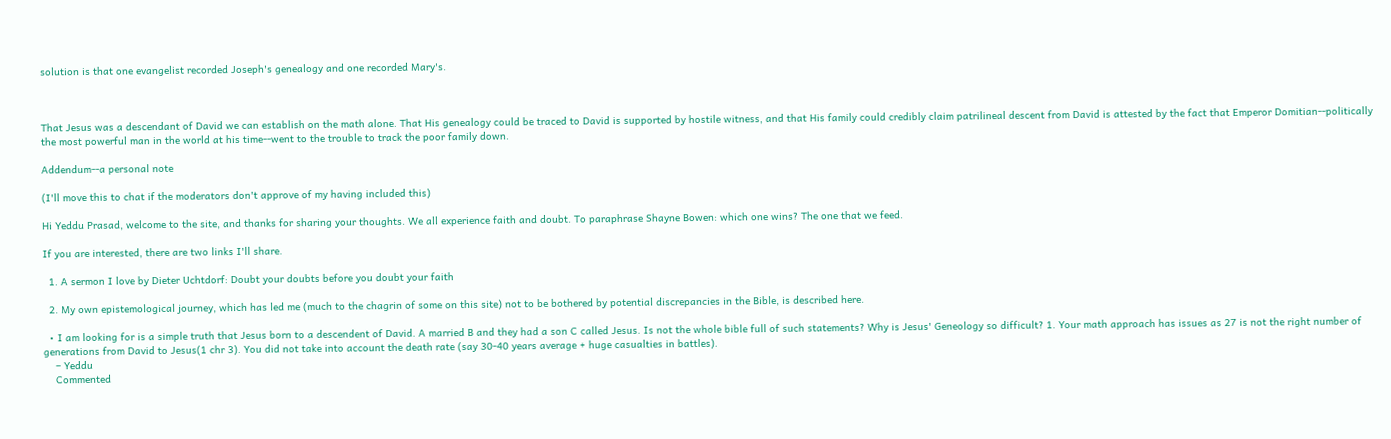solution is that one evangelist recorded Joseph's genealogy and one recorded Mary's.



That Jesus was a descendant of David we can establish on the math alone. That His genealogy could be traced to David is supported by hostile witness, and that His family could credibly claim patrilineal descent from David is attested by the fact that Emperor Domitian--politically the most powerful man in the world at his time--went to the trouble to track the poor family down.

Addendum--a personal note

(I'll move this to chat if the moderators don't approve of my having included this)

Hi Yeddu Prasad, welcome to the site, and thanks for sharing your thoughts. We all experience faith and doubt. To paraphrase Shayne Bowen: which one wins? The one that we feed.

If you are interested, there are two links I'll share.

  1. A sermon I love by Dieter Uchtdorf: Doubt your doubts before you doubt your faith

  2. My own epistemological journey, which has led me (much to the chagrin of some on this site) not to be bothered by potential discrepancies in the Bible, is described here.

  • I am looking for is a simple truth that Jesus born to a descendent of David. A married B and they had a son C called Jesus. Is not the whole bible full of such statements? Why is Jesus' Geneology so difficult? 1. Your math approach has issues as 27 is not the right number of generations from David to Jesus(1 chr 3). You did not take into account the death rate (say 30-40 years average + huge casualties in battles).
    – Yeddu
    Commented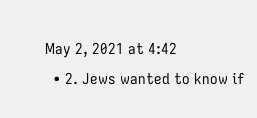May 2, 2021 at 4:42
  • 2. Jews wanted to know if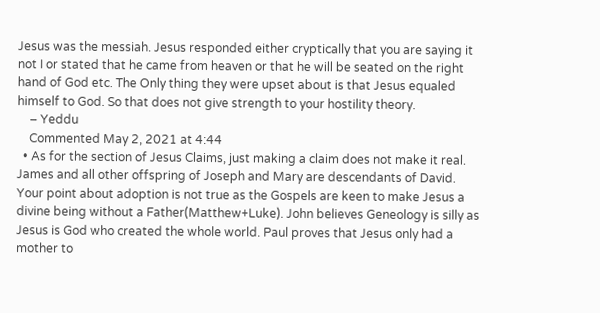Jesus was the messiah. Jesus responded either cryptically that you are saying it not I or stated that he came from heaven or that he will be seated on the right hand of God etc. The Only thing they were upset about is that Jesus equaled himself to God. So that does not give strength to your hostility theory.
    – Yeddu
    Commented May 2, 2021 at 4:44
  • As for the section of Jesus Claims, just making a claim does not make it real. James and all other offspring of Joseph and Mary are descendants of David. Your point about adoption is not true as the Gospels are keen to make Jesus a divine being without a Father(Matthew+Luke). John believes Geneology is silly as Jesus is God who created the whole world. Paul proves that Jesus only had a mother to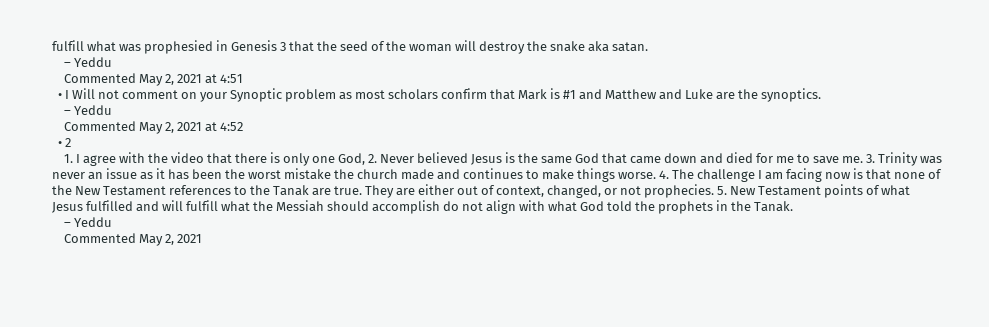fulfill what was prophesied in Genesis 3 that the seed of the woman will destroy the snake aka satan.
    – Yeddu
    Commented May 2, 2021 at 4:51
  • I Will not comment on your Synoptic problem as most scholars confirm that Mark is #1 and Matthew and Luke are the synoptics.
    – Yeddu
    Commented May 2, 2021 at 4:52
  • 2
    1. I agree with the video that there is only one God, 2. Never believed Jesus is the same God that came down and died for me to save me. 3. Trinity was never an issue as it has been the worst mistake the church made and continues to make things worse. 4. The challenge I am facing now is that none of the New Testament references to the Tanak are true. They are either out of context, changed, or not prophecies. 5. New Testament points of what Jesus fulfilled and will fulfill what the Messiah should accomplish do not align with what God told the prophets in the Tanak.
    – Yeddu
    Commented May 2, 2021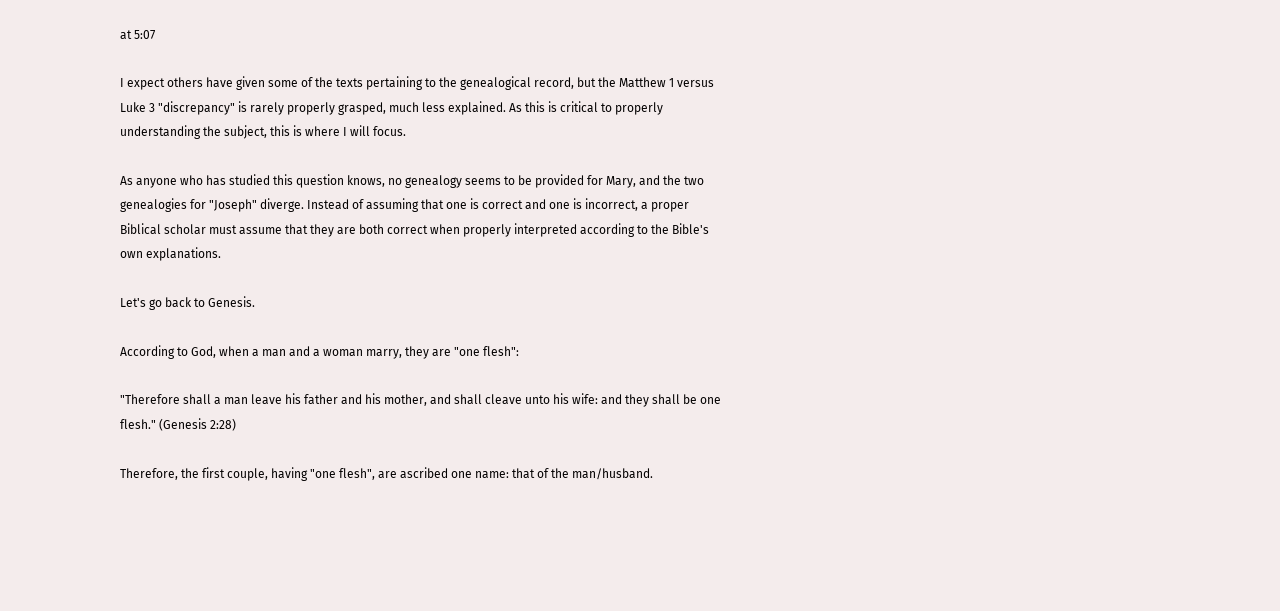at 5:07

I expect others have given some of the texts pertaining to the genealogical record, but the Matthew 1 versus Luke 3 "discrepancy" is rarely properly grasped, much less explained. As this is critical to properly understanding the subject, this is where I will focus.

As anyone who has studied this question knows, no genealogy seems to be provided for Mary, and the two genealogies for "Joseph" diverge. Instead of assuming that one is correct and one is incorrect, a proper Biblical scholar must assume that they are both correct when properly interpreted according to the Bible's own explanations.

Let's go back to Genesis.

According to God, when a man and a woman marry, they are "one flesh":

"Therefore shall a man leave his father and his mother, and shall cleave unto his wife: and they shall be one flesh." (Genesis 2:28)

Therefore, the first couple, having "one flesh", are ascribed one name: that of the man/husband.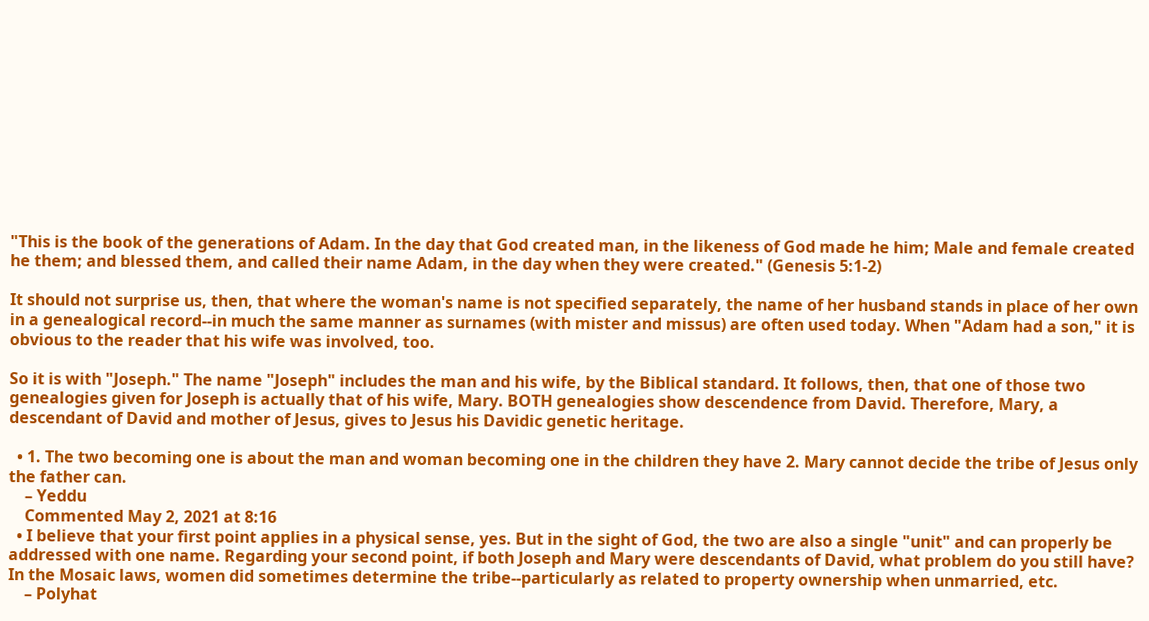"This is the book of the generations of Adam. In the day that God created man, in the likeness of God made he him; Male and female created he them; and blessed them, and called their name Adam, in the day when they were created." (Genesis 5:1-2)

It should not surprise us, then, that where the woman's name is not specified separately, the name of her husband stands in place of her own in a genealogical record--in much the same manner as surnames (with mister and missus) are often used today. When "Adam had a son," it is obvious to the reader that his wife was involved, too.

So it is with "Joseph." The name "Joseph" includes the man and his wife, by the Biblical standard. It follows, then, that one of those two genealogies given for Joseph is actually that of his wife, Mary. BOTH genealogies show descendence from David. Therefore, Mary, a descendant of David and mother of Jesus, gives to Jesus his Davidic genetic heritage.

  • 1. The two becoming one is about the man and woman becoming one in the children they have 2. Mary cannot decide the tribe of Jesus only the father can.
    – Yeddu
    Commented May 2, 2021 at 8:16
  • I believe that your first point applies in a physical sense, yes. But in the sight of God, the two are also a single "unit" and can properly be addressed with one name. Regarding your second point, if both Joseph and Mary were descendants of David, what problem do you still have? In the Mosaic laws, women did sometimes determine the tribe--particularly as related to property ownership when unmarried, etc.
    – Polyhat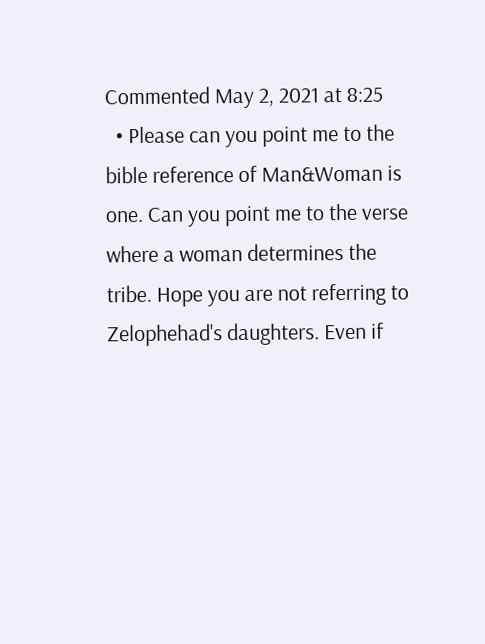Commented May 2, 2021 at 8:25
  • Please can you point me to the bible reference of Man&Woman is one. Can you point me to the verse where a woman determines the tribe. Hope you are not referring to Zelophehad's daughters. Even if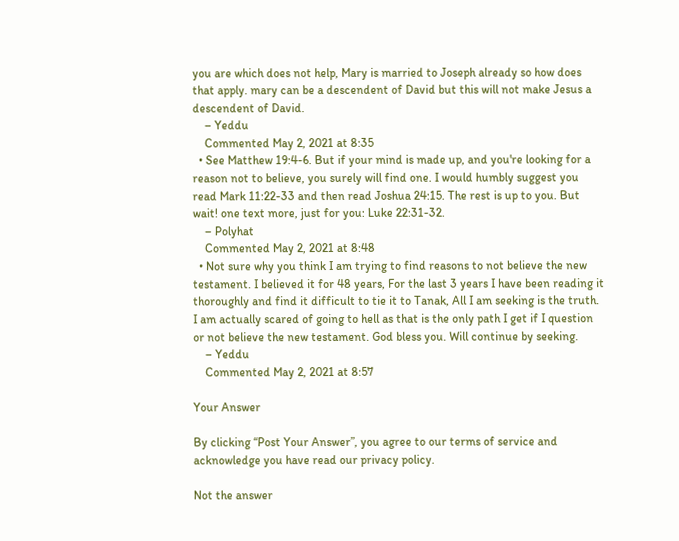you are which does not help, Mary is married to Joseph already so how does that apply. mary can be a descendent of David but this will not make Jesus a descendent of David.
    – Yeddu
    Commented May 2, 2021 at 8:35
  • See Matthew 19:4-6. But if your mind is made up, and you're looking for a reason not to believe, you surely will find one. I would humbly suggest you read Mark 11:22-33 and then read Joshua 24:15. The rest is up to you. But wait! one text more, just for you: Luke 22:31-32.
    – Polyhat
    Commented May 2, 2021 at 8:48
  • Not sure why you think I am trying to find reasons to not believe the new testament. I believed it for 48 years, For the last 3 years I have been reading it thoroughly and find it difficult to tie it to Tanak, All I am seeking is the truth. I am actually scared of going to hell as that is the only path I get if I question or not believe the new testament. God bless you. Will continue by seeking.
    – Yeddu
    Commented May 2, 2021 at 8:57

Your Answer

By clicking “Post Your Answer”, you agree to our terms of service and acknowledge you have read our privacy policy.

Not the answer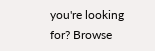you're looking for? Browse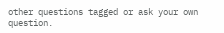other questions tagged or ask your own question.